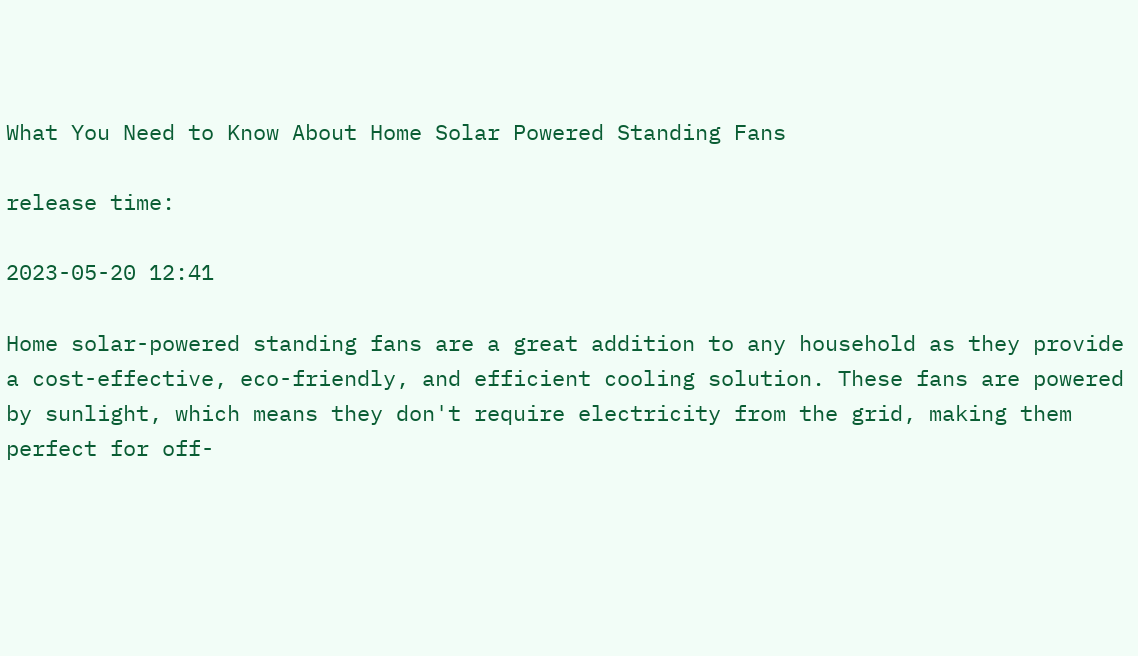What You Need to Know About Home Solar Powered Standing Fans

release time:

2023-05-20 12:41

Home solar-powered standing fans are a great addition to any household as they provide a cost-effective, eco-friendly, and efficient cooling solution. These fans are powered by sunlight, which means they don't require electricity from the grid, making them perfect for off-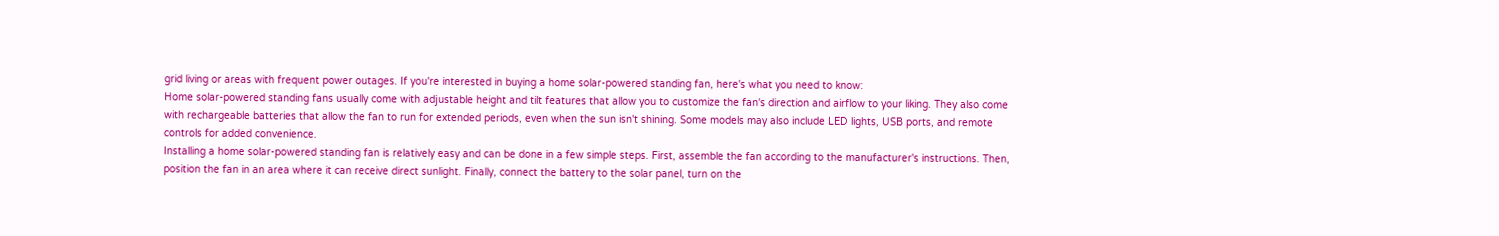grid living or areas with frequent power outages. If you're interested in buying a home solar-powered standing fan, here's what you need to know:
Home solar-powered standing fans usually come with adjustable height and tilt features that allow you to customize the fan's direction and airflow to your liking. They also come with rechargeable batteries that allow the fan to run for extended periods, even when the sun isn't shining. Some models may also include LED lights, USB ports, and remote controls for added convenience.
Installing a home solar-powered standing fan is relatively easy and can be done in a few simple steps. First, assemble the fan according to the manufacturer's instructions. Then, position the fan in an area where it can receive direct sunlight. Finally, connect the battery to the solar panel, turn on the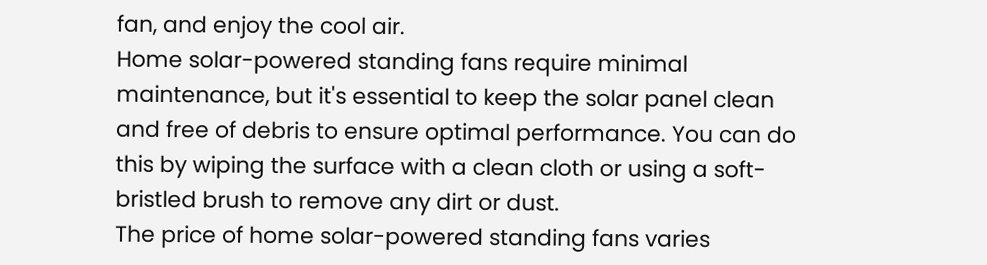fan, and enjoy the cool air.
Home solar-powered standing fans require minimal maintenance, but it's essential to keep the solar panel clean and free of debris to ensure optimal performance. You can do this by wiping the surface with a clean cloth or using a soft-bristled brush to remove any dirt or dust.
The price of home solar-powered standing fans varies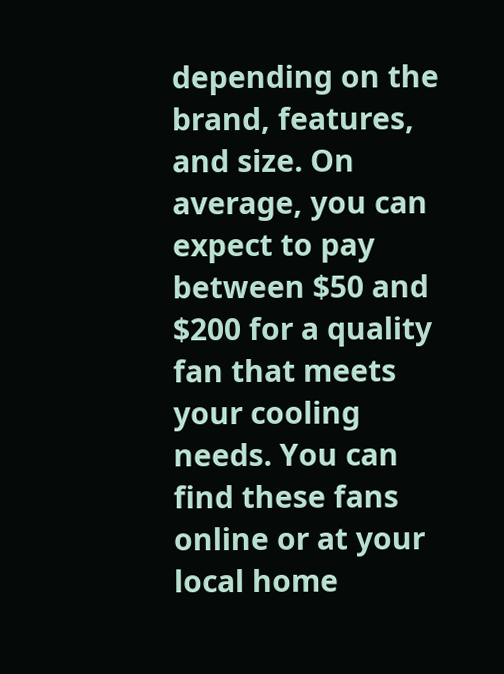depending on the brand, features, and size. On average, you can expect to pay between $50 and $200 for a quality fan that meets your cooling needs. You can find these fans online or at your local home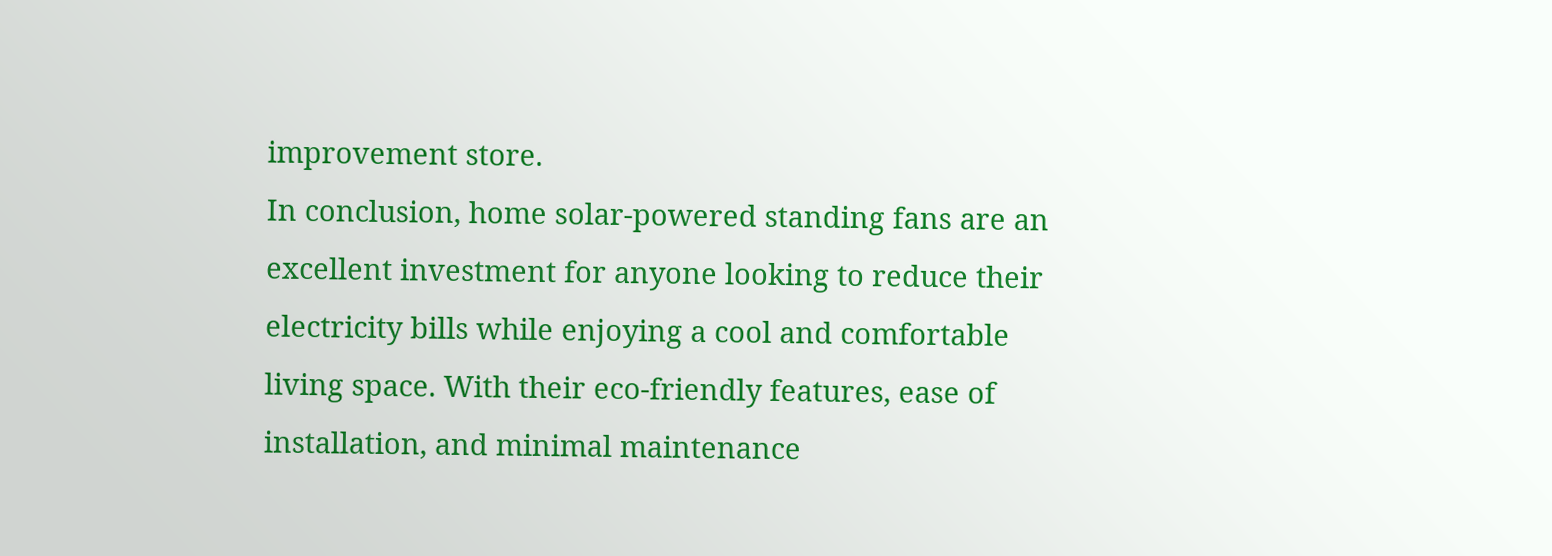improvement store.
In conclusion, home solar-powered standing fans are an excellent investment for anyone looking to reduce their electricity bills while enjoying a cool and comfortable living space. With their eco-friendly features, ease of installation, and minimal maintenance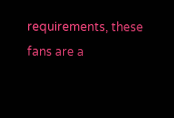requirements, these fans are a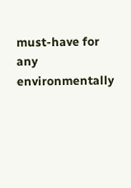must-have for any environmentally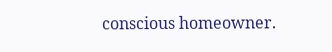conscious homeowner.